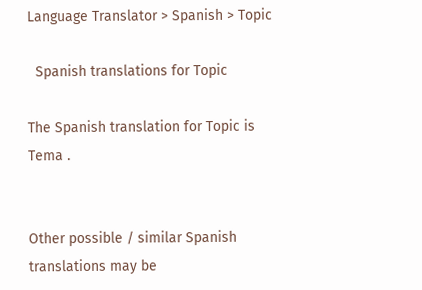Language Translator > Spanish > Topic

  Spanish translations for Topic

The Spanish translation for Topic is Tema .


Other possible / similar Spanish translations may be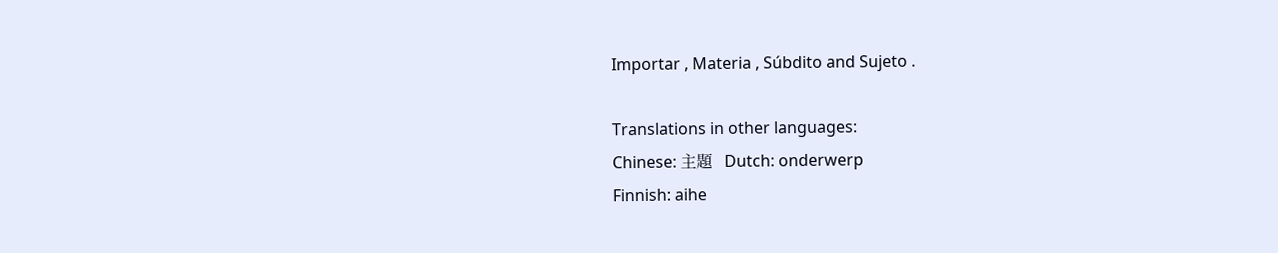Importar , Materia , Súbdito and Sujeto .

Translations in other languages:
Chinese: 主題   Dutch: onderwerp
Finnish: aihe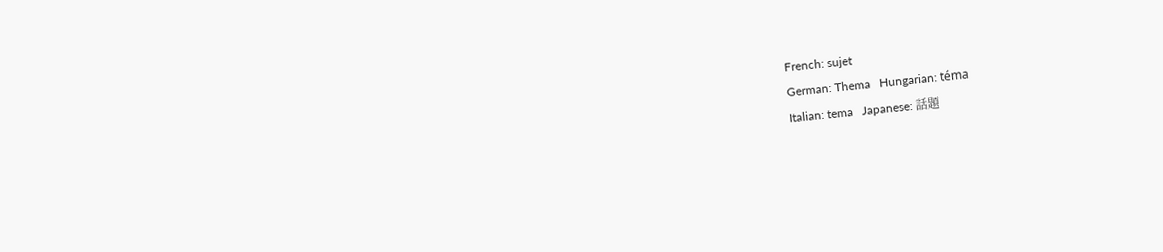French: sujet
German: Thema   Hungarian: téma
Italian: tema   Japanese: 話題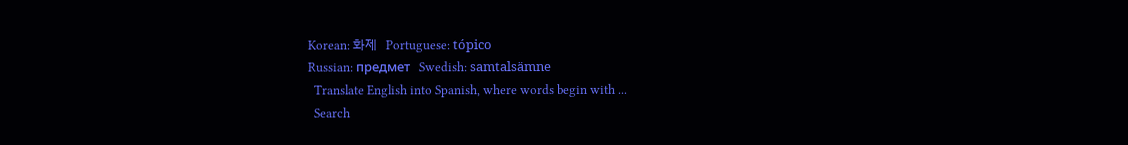Korean: 화제   Portuguese: tópico
Russian: предмет   Swedish: samtalsämne
  Translate English into Spanish, where words begin with ...
  Search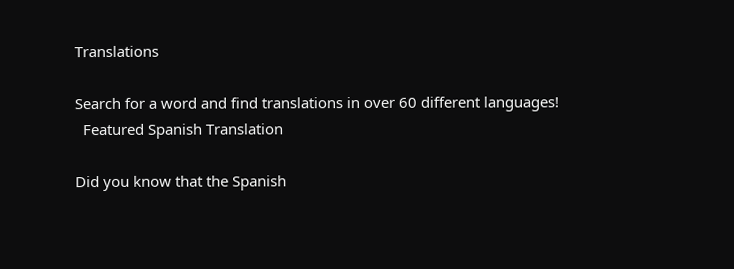Translations

Search for a word and find translations in over 60 different languages!
  Featured Spanish Translation

Did you know that the Spanish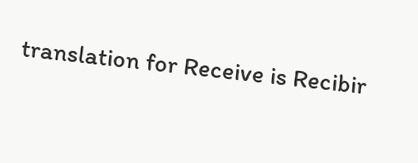translation for Receive is Recibir